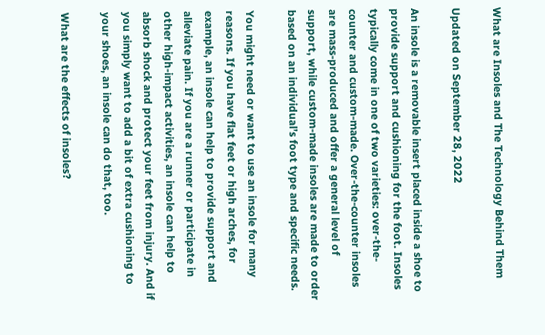What are Insoles and The Technology Behind Them

Updated on September 28, 2022

An insole is a removable insert placed inside a shoe to provide support and cushioning for the foot. Insoles typically come in one of two varieties: over-the-counter and custom-made. Over-the-counter insoles are mass-produced and offer a general level of support, while custom-made insoles are made to order based on an individual’s foot type and specific needs.

You might need or want to use an insole for many reasons. If you have flat feet or high arches, for example, an insole can help to provide support and alleviate pain. If you are a runner or participate in other high-impact activities, an insole can help to absorb shock and protect your feet from injury. And if you simply want to add a bit of extra cushioning to your shoes, an insole can do that, too.

What are the effects of insoles?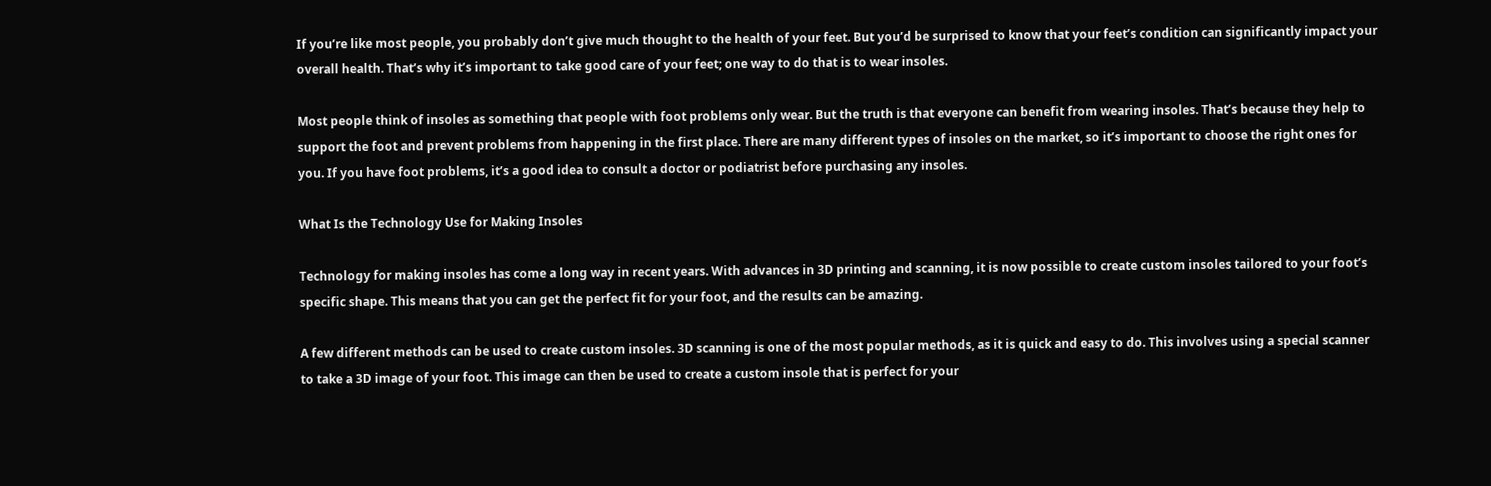If you’re like most people, you probably don’t give much thought to the health of your feet. But you’d be surprised to know that your feet’s condition can significantly impact your overall health. That’s why it’s important to take good care of your feet; one way to do that is to wear insoles.

Most people think of insoles as something that people with foot problems only wear. But the truth is that everyone can benefit from wearing insoles. That’s because they help to support the foot and prevent problems from happening in the first place. There are many different types of insoles on the market, so it’s important to choose the right ones for you. If you have foot problems, it’s a good idea to consult a doctor or podiatrist before purchasing any insoles.

What Is the Technology Use for Making Insoles

Technology for making insoles has come a long way in recent years. With advances in 3D printing and scanning, it is now possible to create custom insoles tailored to your foot’s specific shape. This means that you can get the perfect fit for your foot, and the results can be amazing.

A few different methods can be used to create custom insoles. 3D scanning is one of the most popular methods, as it is quick and easy to do. This involves using a special scanner to take a 3D image of your foot. This image can then be used to create a custom insole that is perfect for your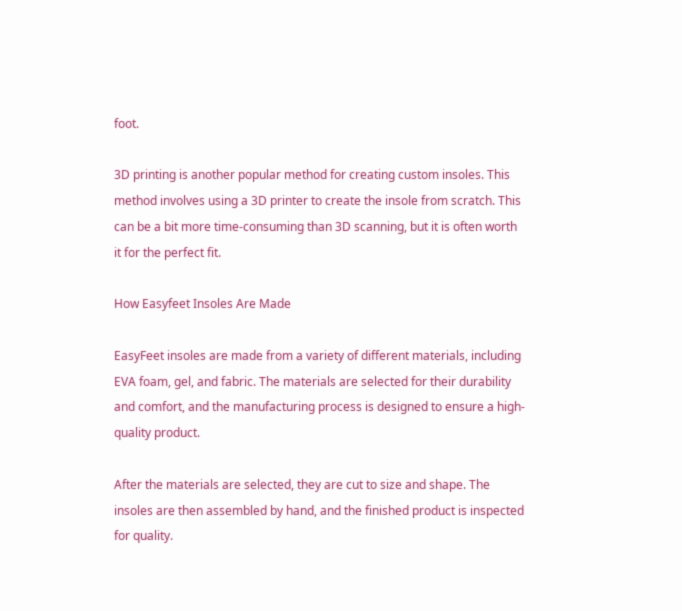foot.

3D printing is another popular method for creating custom insoles. This method involves using a 3D printer to create the insole from scratch. This can be a bit more time-consuming than 3D scanning, but it is often worth it for the perfect fit.

How Easyfeet Insoles Are Made

EasyFeet insoles are made from a variety of different materials, including EVA foam, gel, and fabric. The materials are selected for their durability and comfort, and the manufacturing process is designed to ensure a high-quality product.

After the materials are selected, they are cut to size and shape. The insoles are then assembled by hand, and the finished product is inspected for quality.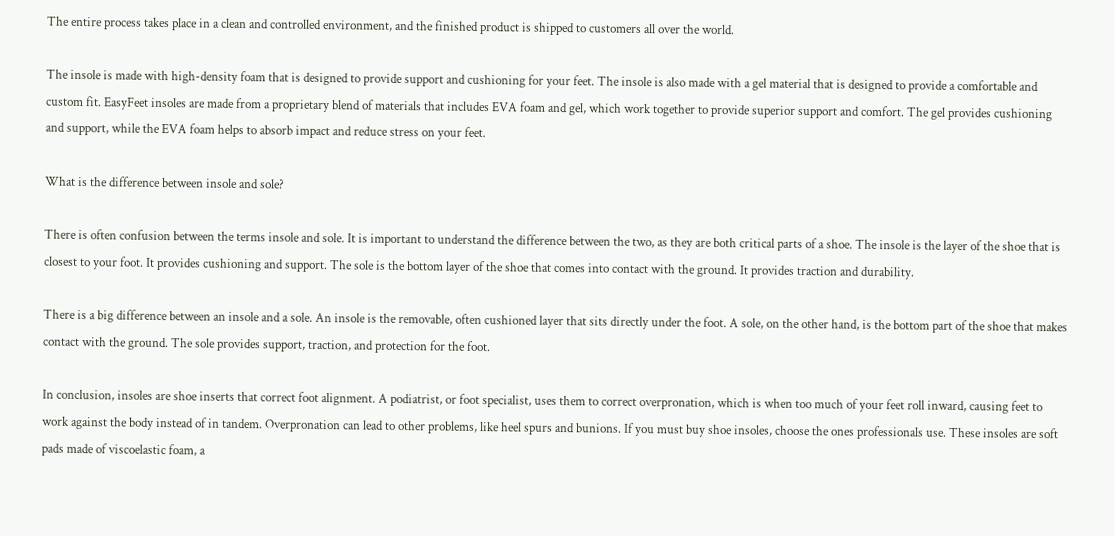The entire process takes place in a clean and controlled environment, and the finished product is shipped to customers all over the world.

The insole is made with high-density foam that is designed to provide support and cushioning for your feet. The insole is also made with a gel material that is designed to provide a comfortable and custom fit. EasyFeet insoles are made from a proprietary blend of materials that includes EVA foam and gel, which work together to provide superior support and comfort. The gel provides cushioning and support, while the EVA foam helps to absorb impact and reduce stress on your feet.

What is the difference between insole and sole?

There is often confusion between the terms insole and sole. It is important to understand the difference between the two, as they are both critical parts of a shoe. The insole is the layer of the shoe that is closest to your foot. It provides cushioning and support. The sole is the bottom layer of the shoe that comes into contact with the ground. It provides traction and durability.

There is a big difference between an insole and a sole. An insole is the removable, often cushioned layer that sits directly under the foot. A sole, on the other hand, is the bottom part of the shoe that makes contact with the ground. The sole provides support, traction, and protection for the foot.

In conclusion, insoles are shoe inserts that correct foot alignment. A podiatrist, or foot specialist, uses them to correct overpronation, which is when too much of your feet roll inward, causing feet to work against the body instead of in tandem. Overpronation can lead to other problems, like heel spurs and bunions. If you must buy shoe insoles, choose the ones professionals use. These insoles are soft pads made of viscoelastic foam, a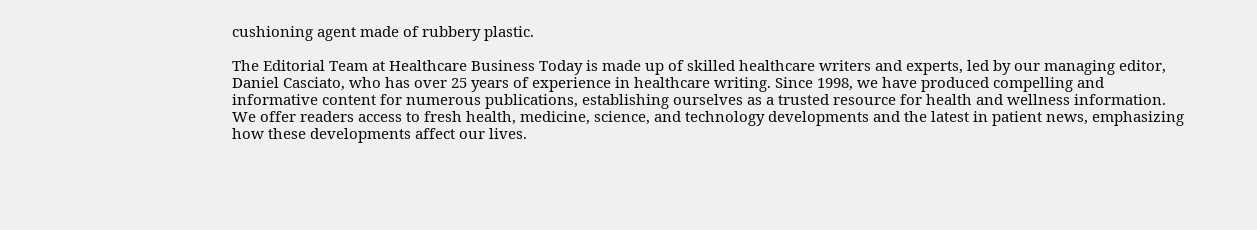cushioning agent made of rubbery plastic.

The Editorial Team at Healthcare Business Today is made up of skilled healthcare writers and experts, led by our managing editor, Daniel Casciato, who has over 25 years of experience in healthcare writing. Since 1998, we have produced compelling and informative content for numerous publications, establishing ourselves as a trusted resource for health and wellness information. We offer readers access to fresh health, medicine, science, and technology developments and the latest in patient news, emphasizing how these developments affect our lives.